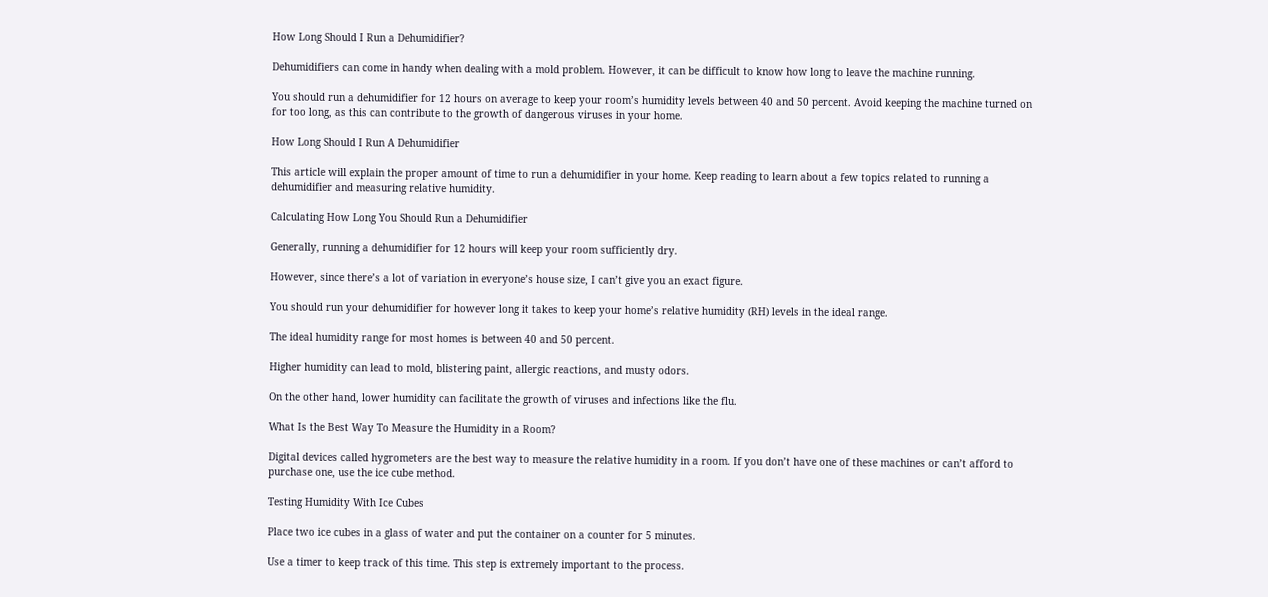How Long Should I Run a Dehumidifier?

Dehumidifiers can come in handy when dealing with a mold problem. However, it can be difficult to know how long to leave the machine running.

You should run a dehumidifier for 12 hours on average to keep your room’s humidity levels between 40 and 50 percent. Avoid keeping the machine turned on for too long, as this can contribute to the growth of dangerous viruses in your home.

How Long Should I Run A Dehumidifier

This article will explain the proper amount of time to run a dehumidifier in your home. Keep reading to learn about a few topics related to running a dehumidifier and measuring relative humidity.

Calculating How Long You Should Run a Dehumidifier

Generally, running a dehumidifier for 12 hours will keep your room sufficiently dry.

However, since there’s a lot of variation in everyone’s house size, I can’t give you an exact figure.

You should run your dehumidifier for however long it takes to keep your home’s relative humidity (RH) levels in the ideal range.

The ideal humidity range for most homes is between 40 and 50 percent.

Higher humidity can lead to mold, blistering paint, allergic reactions, and musty odors.

On the other hand, lower humidity can facilitate the growth of viruses and infections like the flu.

What Is the Best Way To Measure the Humidity in a Room?

Digital devices called hygrometers are the best way to measure the relative humidity in a room. If you don’t have one of these machines or can’t afford to purchase one, use the ice cube method.

Testing Humidity With Ice Cubes

Place two ice cubes in a glass of water and put the container on a counter for 5 minutes.

Use a timer to keep track of this time. This step is extremely important to the process.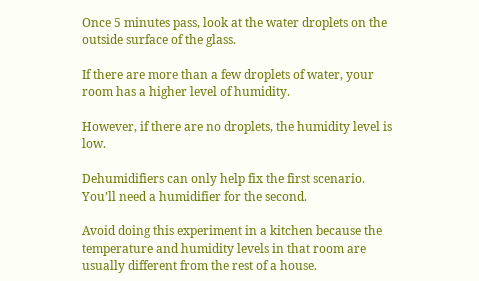Once 5 minutes pass, look at the water droplets on the outside surface of the glass.

If there are more than a few droplets of water, your room has a higher level of humidity.

However, if there are no droplets, the humidity level is low.

Dehumidifiers can only help fix the first scenario. You’ll need a humidifier for the second.

Avoid doing this experiment in a kitchen because the temperature and humidity levels in that room are usually different from the rest of a house.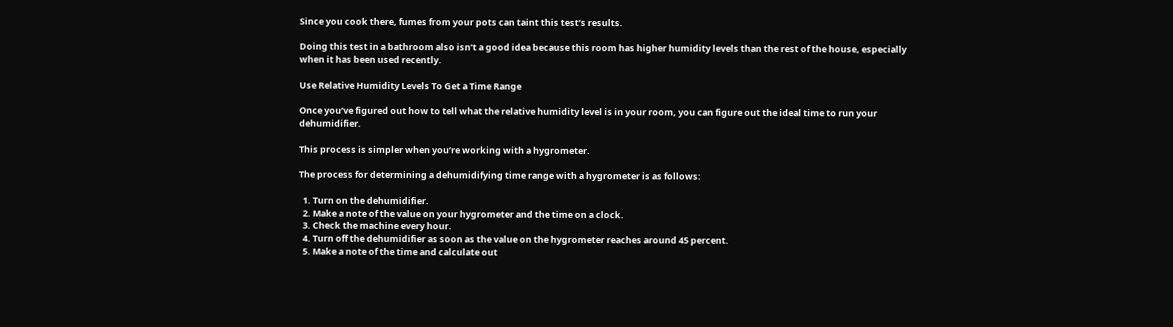Since you cook there, fumes from your pots can taint this test’s results.

Doing this test in a bathroom also isn’t a good idea because this room has higher humidity levels than the rest of the house, especially when it has been used recently.

Use Relative Humidity Levels To Get a Time Range

Once you’ve figured out how to tell what the relative humidity level is in your room, you can figure out the ideal time to run your dehumidifier.

This process is simpler when you’re working with a hygrometer.

The process for determining a dehumidifying time range with a hygrometer is as follows:

  1. Turn on the dehumidifier.
  2. Make a note of the value on your hygrometer and the time on a clock.
  3. Check the machine every hour.
  4. Turn off the dehumidifier as soon as the value on the hygrometer reaches around 45 percent.
  5. Make a note of the time and calculate out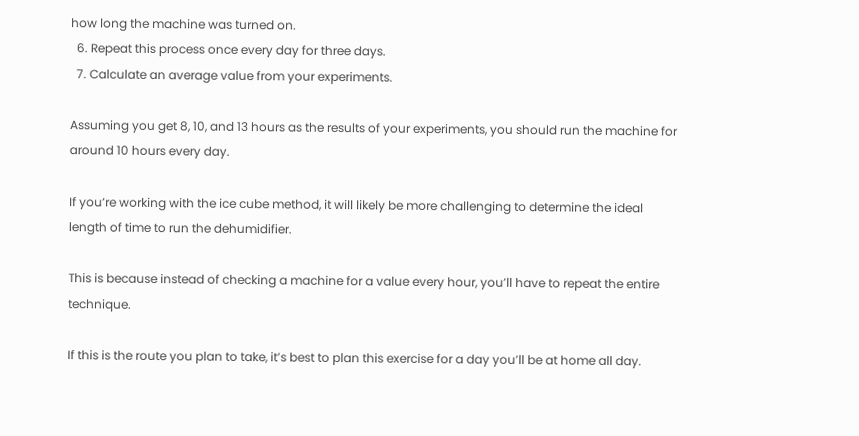how long the machine was turned on.
  6. Repeat this process once every day for three days.
  7. Calculate an average value from your experiments.

Assuming you get 8, 10, and 13 hours as the results of your experiments, you should run the machine for around 10 hours every day.

If you’re working with the ice cube method, it will likely be more challenging to determine the ideal length of time to run the dehumidifier.

This is because instead of checking a machine for a value every hour, you’ll have to repeat the entire technique.

If this is the route you plan to take, it’s best to plan this exercise for a day you’ll be at home all day.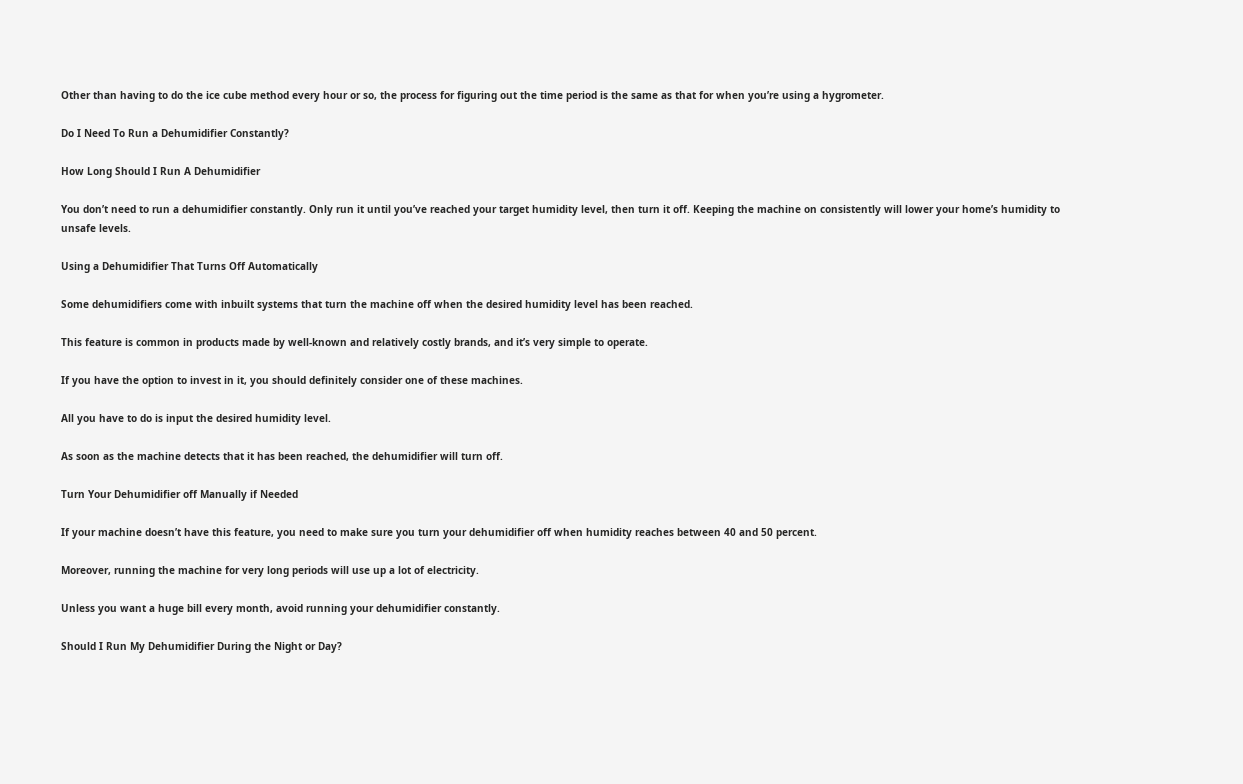Other than having to do the ice cube method every hour or so, the process for figuring out the time period is the same as that for when you’re using a hygrometer.

Do I Need To Run a Dehumidifier Constantly?

How Long Should I Run A Dehumidifier

You don’t need to run a dehumidifier constantly. Only run it until you’ve reached your target humidity level, then turn it off. Keeping the machine on consistently will lower your home’s humidity to unsafe levels.

Using a Dehumidifier That Turns Off Automatically

Some dehumidifiers come with inbuilt systems that turn the machine off when the desired humidity level has been reached.

This feature is common in products made by well-known and relatively costly brands, and it’s very simple to operate.

If you have the option to invest in it, you should definitely consider one of these machines.

All you have to do is input the desired humidity level.

As soon as the machine detects that it has been reached, the dehumidifier will turn off.

Turn Your Dehumidifier off Manually if Needed

If your machine doesn’t have this feature, you need to make sure you turn your dehumidifier off when humidity reaches between 40 and 50 percent.

Moreover, running the machine for very long periods will use up a lot of electricity.

Unless you want a huge bill every month, avoid running your dehumidifier constantly.

Should I Run My Dehumidifier During the Night or Day?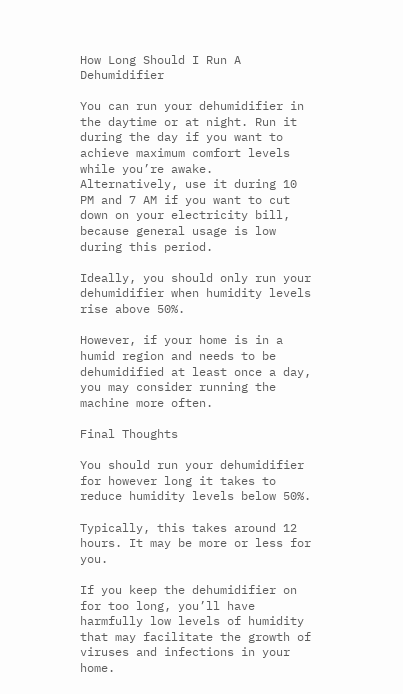How Long Should I Run A Dehumidifier

You can run your dehumidifier in the daytime or at night. Run it during the day if you want to achieve maximum comfort levels while you’re awake. Alternatively, use it during 10 PM and 7 AM if you want to cut down on your electricity bill, because general usage is low during this period.

Ideally, you should only run your dehumidifier when humidity levels rise above 50%.

However, if your home is in a humid region and needs to be dehumidified at least once a day, you may consider running the machine more often.

Final Thoughts

You should run your dehumidifier for however long it takes to reduce humidity levels below 50%.

Typically, this takes around 12 hours. It may be more or less for you.

If you keep the dehumidifier on for too long, you’ll have harmfully low levels of humidity that may facilitate the growth of viruses and infections in your home.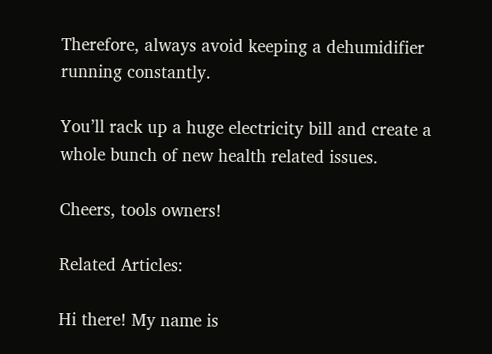Therefore, always avoid keeping a dehumidifier running constantly.

You’ll rack up a huge electricity bill and create a whole bunch of new health related issues.

Cheers, tools owners!

Related Articles:

Hi there! My name is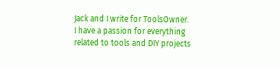Jack and I write for ToolsOwner. I have a passion for everything related to tools and DIY projects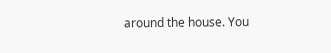around the house. You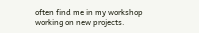often find me in my workshop working on new projects.